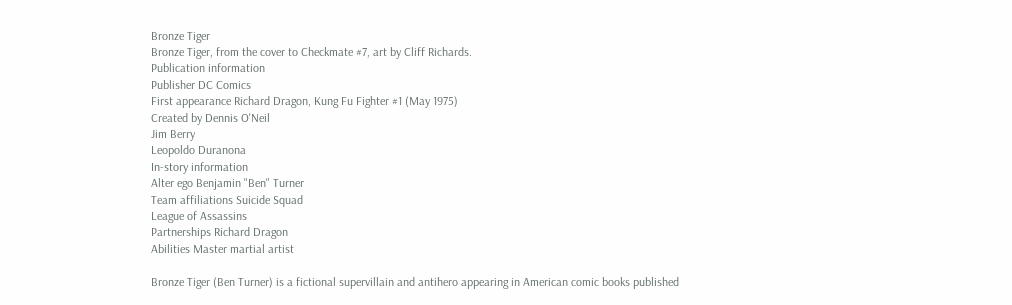Bronze Tiger
Bronze Tiger, from the cover to Checkmate #7, art by Cliff Richards.
Publication information
Publisher DC Comics
First appearance Richard Dragon, Kung Fu Fighter #1 (May 1975)
Created by Dennis O'Neil
Jim Berry
Leopoldo Duranona
In-story information
Alter ego Benjamin "Ben" Turner
Team affiliations Suicide Squad
League of Assassins
Partnerships Richard Dragon
Abilities Master martial artist

Bronze Tiger (Ben Turner) is a fictional supervillain and antihero appearing in American comic books published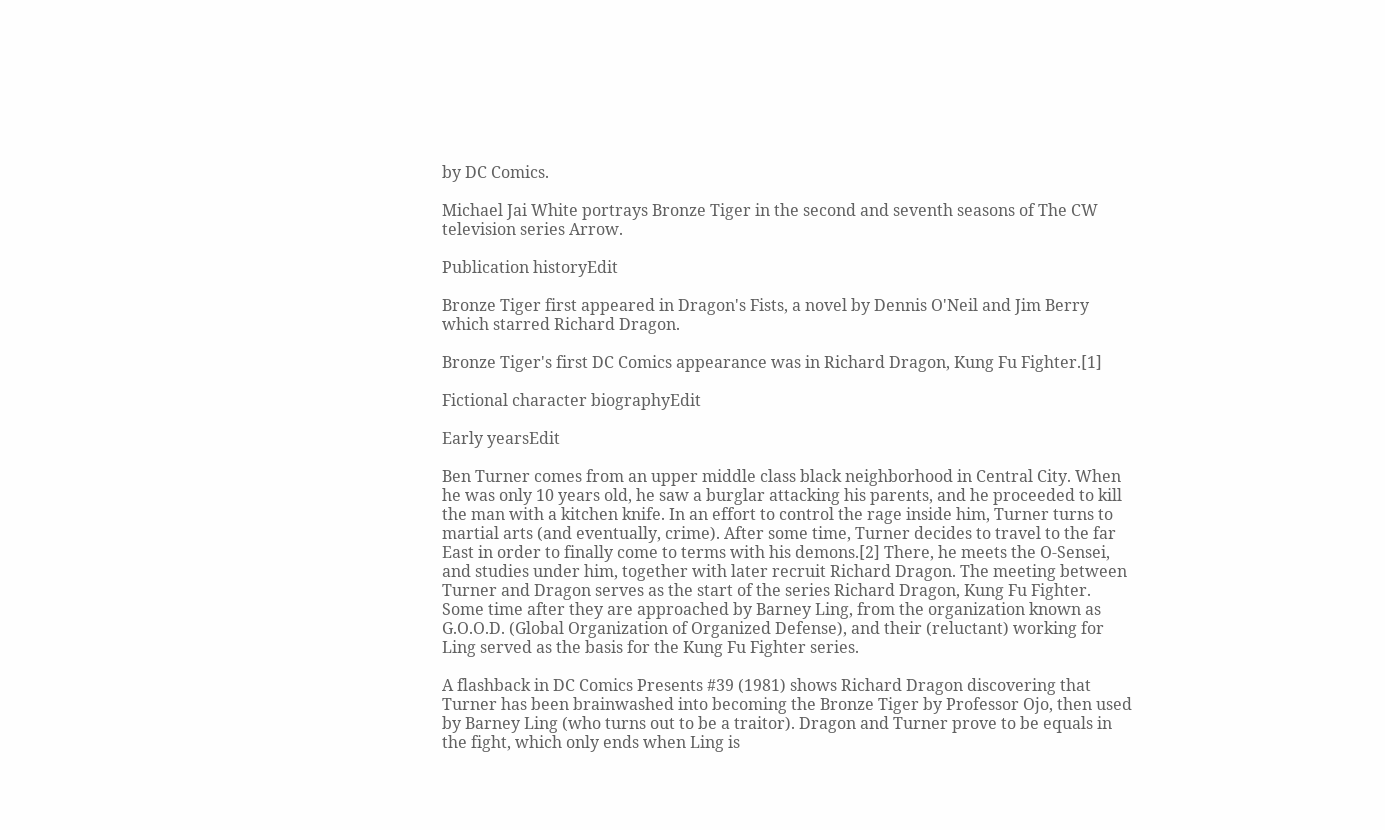by DC Comics.

Michael Jai White portrays Bronze Tiger in the second and seventh seasons of The CW television series Arrow.

Publication historyEdit

Bronze Tiger first appeared in Dragon's Fists, a novel by Dennis O'Neil and Jim Berry which starred Richard Dragon.

Bronze Tiger's first DC Comics appearance was in Richard Dragon, Kung Fu Fighter.[1]

Fictional character biographyEdit

Early yearsEdit

Ben Turner comes from an upper middle class black neighborhood in Central City. When he was only 10 years old, he saw a burglar attacking his parents, and he proceeded to kill the man with a kitchen knife. In an effort to control the rage inside him, Turner turns to martial arts (and eventually, crime). After some time, Turner decides to travel to the far East in order to finally come to terms with his demons.[2] There, he meets the O-Sensei, and studies under him, together with later recruit Richard Dragon. The meeting between Turner and Dragon serves as the start of the series Richard Dragon, Kung Fu Fighter. Some time after they are approached by Barney Ling, from the organization known as G.O.O.D. (Global Organization of Organized Defense), and their (reluctant) working for Ling served as the basis for the Kung Fu Fighter series.

A flashback in DC Comics Presents #39 (1981) shows Richard Dragon discovering that Turner has been brainwashed into becoming the Bronze Tiger by Professor Ojo, then used by Barney Ling (who turns out to be a traitor). Dragon and Turner prove to be equals in the fight, which only ends when Ling is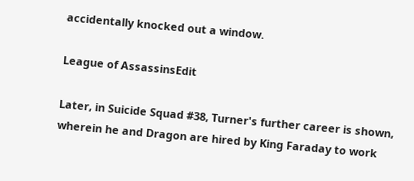accidentally knocked out a window.

League of AssassinsEdit

Later, in Suicide Squad #38, Turner's further career is shown, wherein he and Dragon are hired by King Faraday to work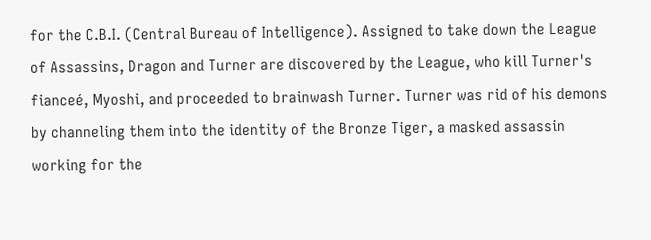for the C.B.I. (Central Bureau of Intelligence). Assigned to take down the League of Assassins, Dragon and Turner are discovered by the League, who kill Turner's fianceé, Myoshi, and proceeded to brainwash Turner. Turner was rid of his demons by channeling them into the identity of the Bronze Tiger, a masked assassin working for the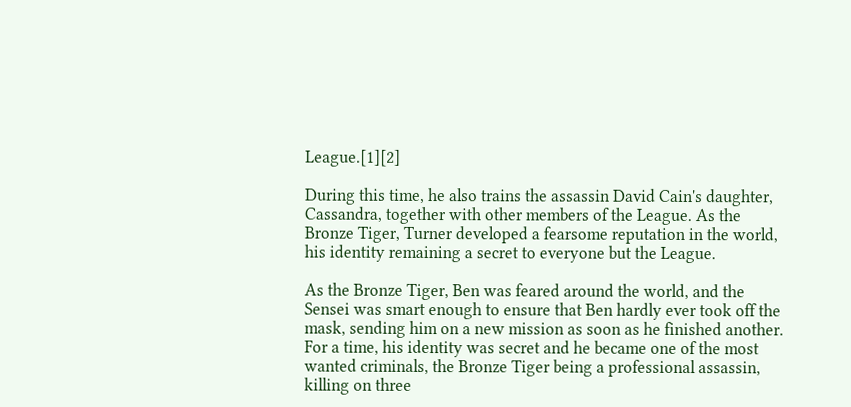League.[1][2]

During this time, he also trains the assassin David Cain's daughter, Cassandra, together with other members of the League. As the Bronze Tiger, Turner developed a fearsome reputation in the world, his identity remaining a secret to everyone but the League.

As the Bronze Tiger, Ben was feared around the world, and the Sensei was smart enough to ensure that Ben hardly ever took off the mask, sending him on a new mission as soon as he finished another. For a time, his identity was secret and he became one of the most wanted criminals, the Bronze Tiger being a professional assassin, killing on three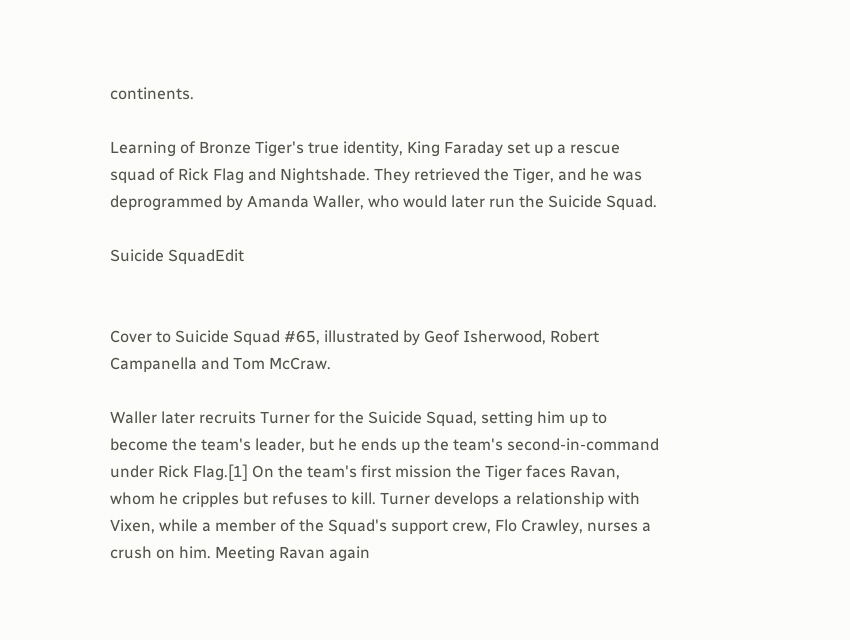continents.

Learning of Bronze Tiger's true identity, King Faraday set up a rescue squad of Rick Flag and Nightshade. They retrieved the Tiger, and he was deprogrammed by Amanda Waller, who would later run the Suicide Squad.

Suicide SquadEdit


Cover to Suicide Squad #65, illustrated by Geof Isherwood, Robert Campanella and Tom McCraw.

Waller later recruits Turner for the Suicide Squad, setting him up to become the team's leader, but he ends up the team's second-in-command under Rick Flag.[1] On the team's first mission the Tiger faces Ravan, whom he cripples but refuses to kill. Turner develops a relationship with Vixen, while a member of the Squad's support crew, Flo Crawley, nurses a crush on him. Meeting Ravan again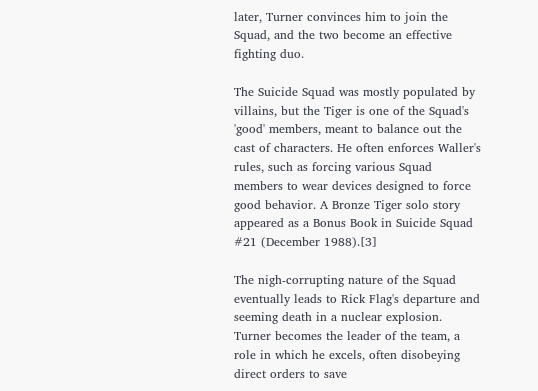later, Turner convinces him to join the Squad, and the two become an effective fighting duo.

The Suicide Squad was mostly populated by villains, but the Tiger is one of the Squad's 'good' members, meant to balance out the cast of characters. He often enforces Waller's rules, such as forcing various Squad members to wear devices designed to force good behavior. A Bronze Tiger solo story appeared as a Bonus Book in Suicide Squad #21 (December 1988).[3]

The nigh-corrupting nature of the Squad eventually leads to Rick Flag's departure and seeming death in a nuclear explosion. Turner becomes the leader of the team, a role in which he excels, often disobeying direct orders to save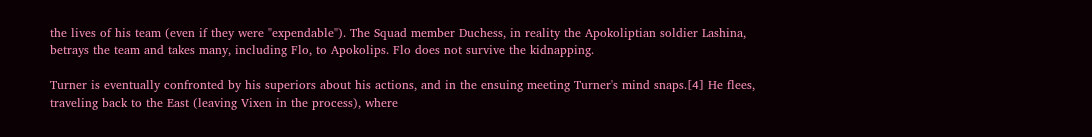the lives of his team (even if they were "expendable"). The Squad member Duchess, in reality the Apokoliptian soldier Lashina, betrays the team and takes many, including Flo, to Apokolips. Flo does not survive the kidnapping.

Turner is eventually confronted by his superiors about his actions, and in the ensuing meeting Turner's mind snaps.[4] He flees, traveling back to the East (leaving Vixen in the process), where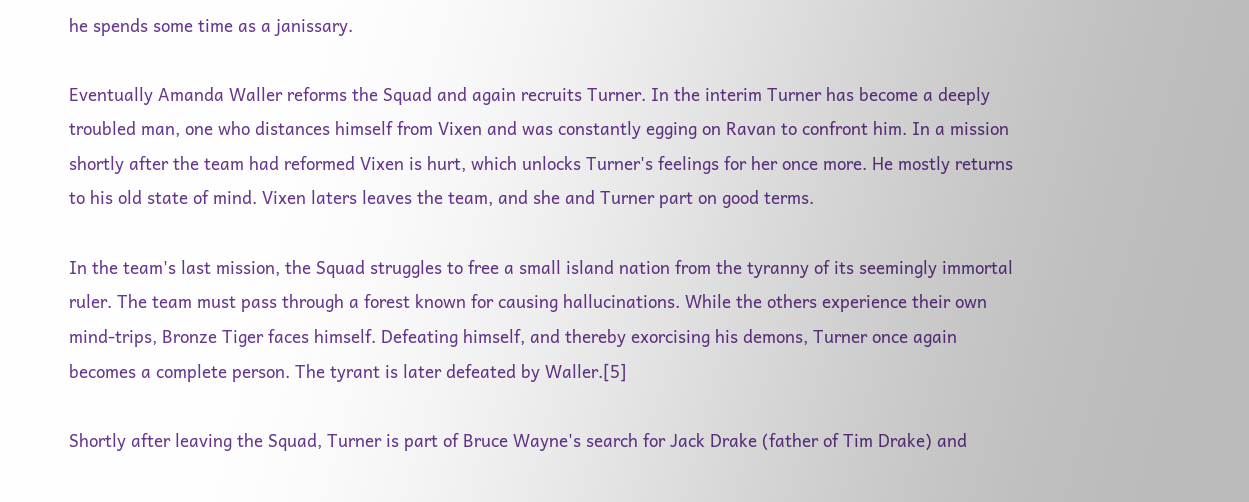he spends some time as a janissary.

Eventually Amanda Waller reforms the Squad and again recruits Turner. In the interim Turner has become a deeply troubled man, one who distances himself from Vixen and was constantly egging on Ravan to confront him. In a mission shortly after the team had reformed Vixen is hurt, which unlocks Turner's feelings for her once more. He mostly returns to his old state of mind. Vixen laters leaves the team, and she and Turner part on good terms.

In the team's last mission, the Squad struggles to free a small island nation from the tyranny of its seemingly immortal ruler. The team must pass through a forest known for causing hallucinations. While the others experience their own mind-trips, Bronze Tiger faces himself. Defeating himself, and thereby exorcising his demons, Turner once again becomes a complete person. The tyrant is later defeated by Waller.[5]

Shortly after leaving the Squad, Turner is part of Bruce Wayne's search for Jack Drake (father of Tim Drake) and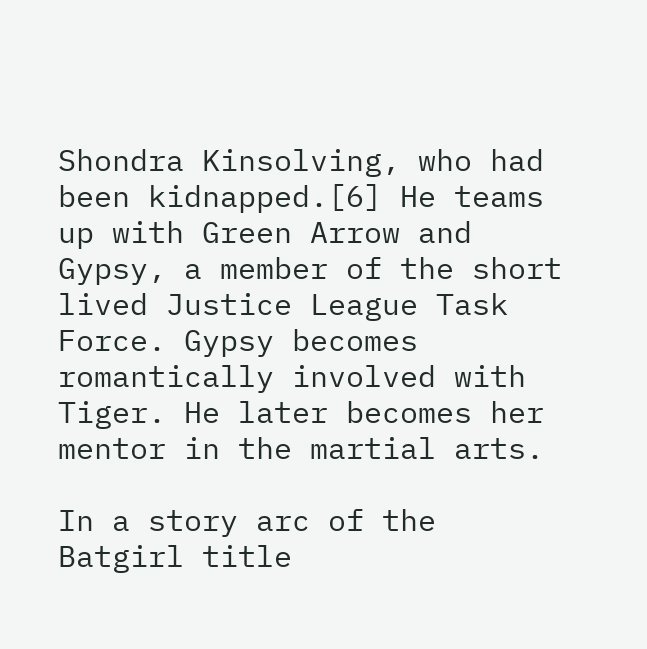Shondra Kinsolving, who had been kidnapped.[6] He teams up with Green Arrow and Gypsy, a member of the short lived Justice League Task Force. Gypsy becomes romantically involved with Tiger. He later becomes her mentor in the martial arts.

In a story arc of the Batgirl title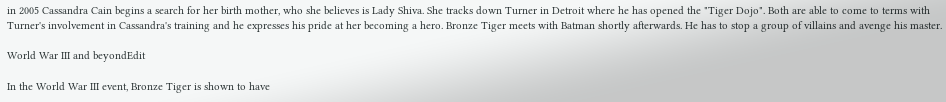in 2005 Cassandra Cain begins a search for her birth mother, who she believes is Lady Shiva. She tracks down Turner in Detroit where he has opened the "Tiger Dojo". Both are able to come to terms with Turner's involvement in Cassandra's training and he expresses his pride at her becoming a hero. Bronze Tiger meets with Batman shortly afterwards. He has to stop a group of villains and avenge his master.

World War III and beyondEdit

In the World War III event, Bronze Tiger is shown to have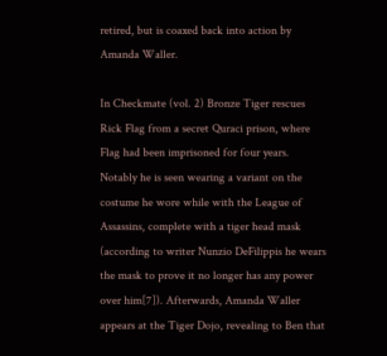retired, but is coaxed back into action by Amanda Waller.

In Checkmate (vol. 2) Bronze Tiger rescues Rick Flag from a secret Quraci prison, where Flag had been imprisoned for four years. Notably he is seen wearing a variant on the costume he wore while with the League of Assassins, complete with a tiger head mask (according to writer Nunzio DeFilippis he wears the mask to prove it no longer has any power over him[7]). Afterwards, Amanda Waller appears at the Tiger Dojo, revealing to Ben that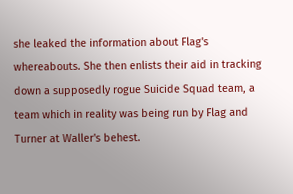she leaked the information about Flag's whereabouts. She then enlists their aid in tracking down a supposedly rogue Suicide Squad team, a team which in reality was being run by Flag and Turner at Waller's behest.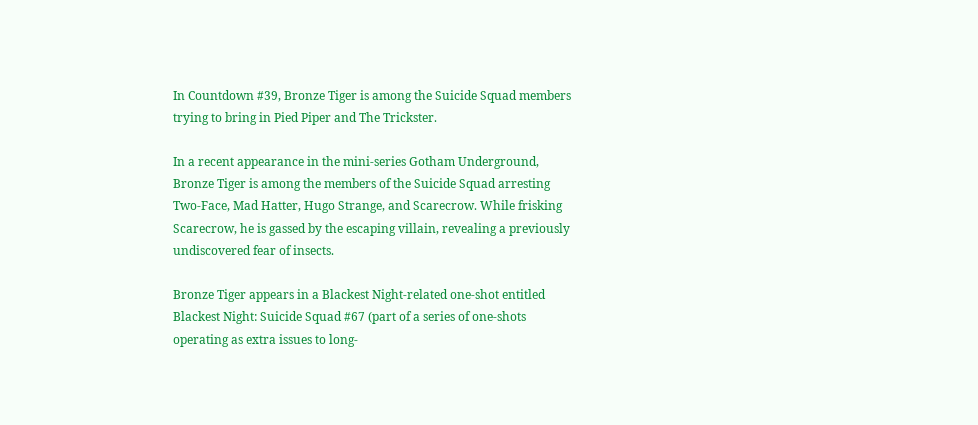In Countdown #39, Bronze Tiger is among the Suicide Squad members trying to bring in Pied Piper and The Trickster.

In a recent appearance in the mini-series Gotham Underground, Bronze Tiger is among the members of the Suicide Squad arresting Two-Face, Mad Hatter, Hugo Strange, and Scarecrow. While frisking Scarecrow, he is gassed by the escaping villain, revealing a previously undiscovered fear of insects.

Bronze Tiger appears in a Blackest Night-related one-shot entitled Blackest Night: Suicide Squad #67 (part of a series of one-shots operating as extra issues to long-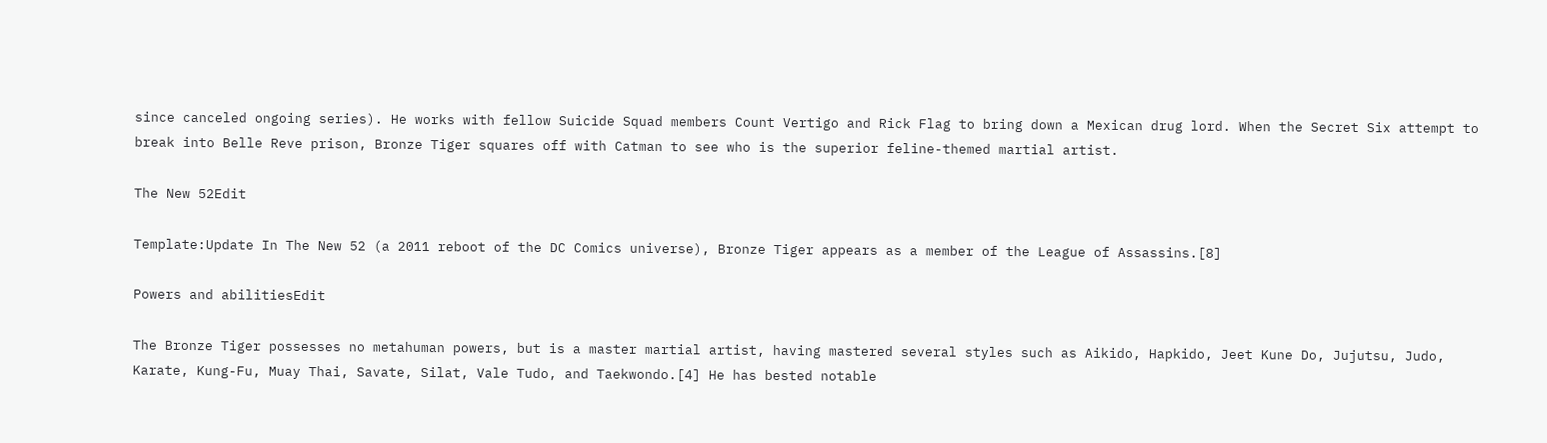since canceled ongoing series). He works with fellow Suicide Squad members Count Vertigo and Rick Flag to bring down a Mexican drug lord. When the Secret Six attempt to break into Belle Reve prison, Bronze Tiger squares off with Catman to see who is the superior feline-themed martial artist.

The New 52Edit

Template:Update In The New 52 (a 2011 reboot of the DC Comics universe), Bronze Tiger appears as a member of the League of Assassins.[8]

Powers and abilitiesEdit

The Bronze Tiger possesses no metahuman powers, but is a master martial artist, having mastered several styles such as Aikido, Hapkido, Jeet Kune Do, Jujutsu, Judo, Karate, Kung-Fu, Muay Thai, Savate, Silat, Vale Tudo, and Taekwondo.[4] He has bested notable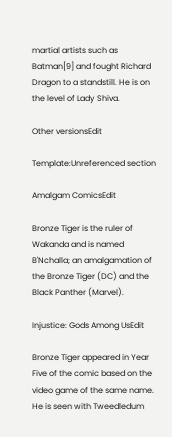martial artists such as Batman[9] and fought Richard Dragon to a standstill. He is on the level of Lady Shiva.

Other versionsEdit

Template:Unreferenced section

Amalgam ComicsEdit

Bronze Tiger is the ruler of Wakanda and is named B'Nchalla; an amalgamation of the Bronze Tiger (DC) and the Black Panther (Marvel).

Injustice: Gods Among UsEdit

Bronze Tiger appeared in Year Five of the comic based on the video game of the same name. He is seen with Tweedledum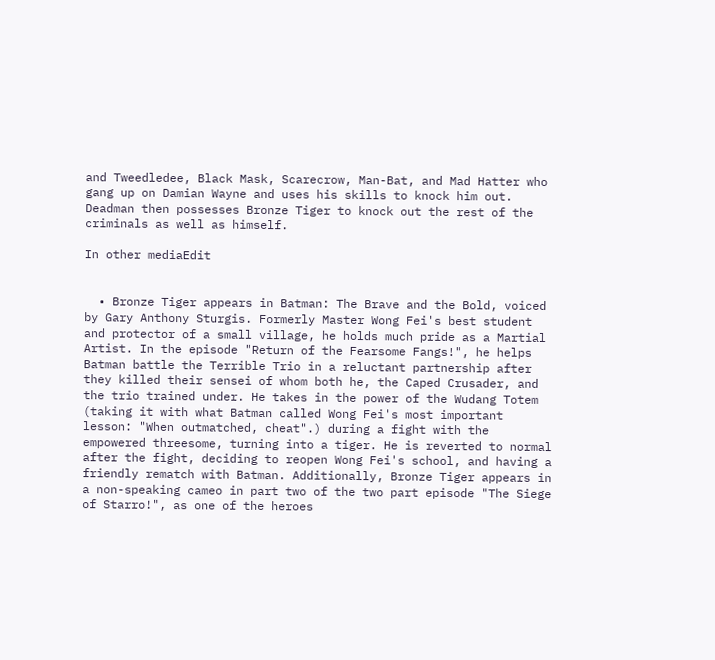and Tweedledee, Black Mask, Scarecrow, Man-Bat, and Mad Hatter who gang up on Damian Wayne and uses his skills to knock him out. Deadman then possesses Bronze Tiger to knock out the rest of the criminals as well as himself.

In other mediaEdit


  • Bronze Tiger appears in Batman: The Brave and the Bold, voiced by Gary Anthony Sturgis. Formerly Master Wong Fei's best student and protector of a small village, he holds much pride as a Martial Artist. In the episode "Return of the Fearsome Fangs!", he helps Batman battle the Terrible Trio in a reluctant partnership after they killed their sensei of whom both he, the Caped Crusader, and the trio trained under. He takes in the power of the Wudang Totem (taking it with what Batman called Wong Fei's most important lesson: "When outmatched, cheat".) during a fight with the empowered threesome, turning into a tiger. He is reverted to normal after the fight, deciding to reopen Wong Fei's school, and having a friendly rematch with Batman. Additionally, Bronze Tiger appears in a non-speaking cameo in part two of the two part episode "The Siege of Starro!", as one of the heroes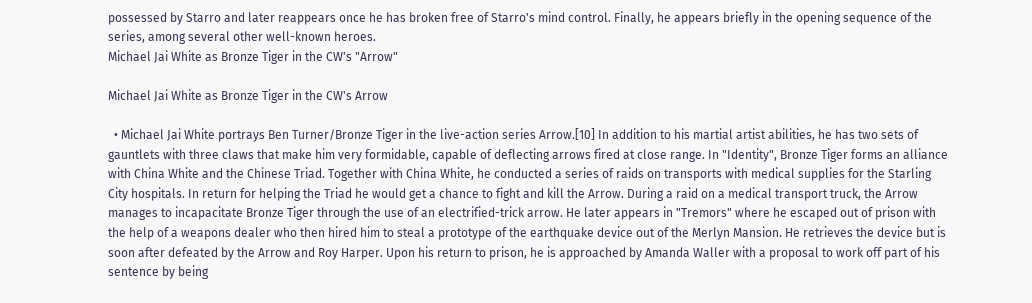possessed by Starro and later reappears once he has broken free of Starro's mind control. Finally, he appears briefly in the opening sequence of the series, among several other well-known heroes.
Michael Jai White as Bronze Tiger in the CW's "Arrow"

Michael Jai White as Bronze Tiger in the CW's Arrow

  • Michael Jai White portrays Ben Turner/Bronze Tiger in the live-action series Arrow.[10] In addition to his martial artist abilities, he has two sets of gauntlets with three claws that make him very formidable, capable of deflecting arrows fired at close range. In "Identity", Bronze Tiger forms an alliance with China White and the Chinese Triad. Together with China White, he conducted a series of raids on transports with medical supplies for the Starling City hospitals. In return for helping the Triad he would get a chance to fight and kill the Arrow. During a raid on a medical transport truck, the Arrow manages to incapacitate Bronze Tiger through the use of an electrified-trick arrow. He later appears in "Tremors" where he escaped out of prison with the help of a weapons dealer who then hired him to steal a prototype of the earthquake device out of the Merlyn Mansion. He retrieves the device but is soon after defeated by the Arrow and Roy Harper. Upon his return to prison, he is approached by Amanda Waller with a proposal to work off part of his sentence by being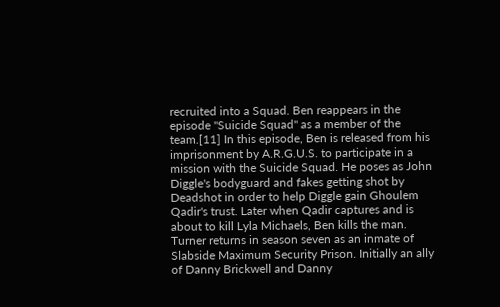recruited into a Squad. Ben reappears in the episode "Suicide Squad" as a member of the team.[11] In this episode, Ben is released from his imprisonment by A.R.G.U.S. to participate in a mission with the Suicide Squad. He poses as John Diggle's bodyguard and fakes getting shot by Deadshot in order to help Diggle gain Ghoulem Qadir's trust. Later when Qadir captures and is about to kill Lyla Michaels, Ben kills the man. Turner returns in season seven as an inmate of Slabside Maximum Security Prison. Initially an ally of Danny Brickwell and Danny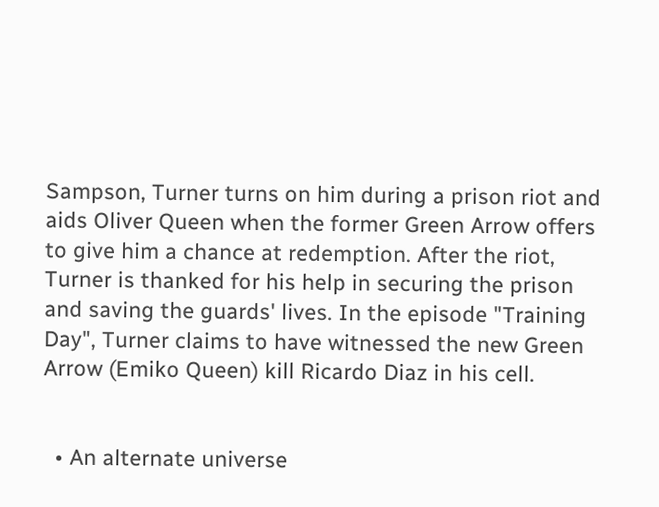Sampson, Turner turns on him during a prison riot and aids Oliver Queen when the former Green Arrow offers to give him a chance at redemption. After the riot, Turner is thanked for his help in securing the prison and saving the guards' lives. In the episode "Training Day", Turner claims to have witnessed the new Green Arrow (Emiko Queen) kill Ricardo Diaz in his cell.


  • An alternate universe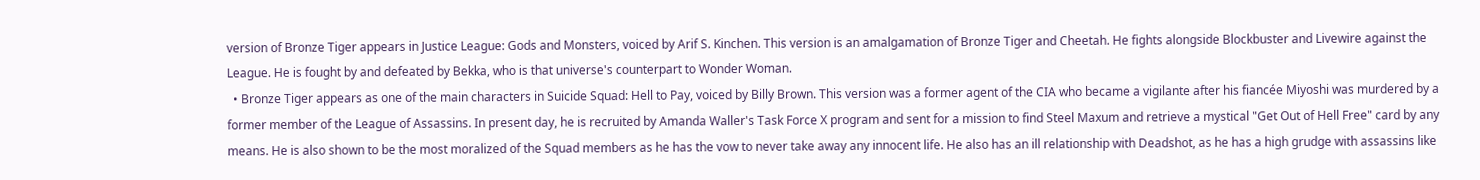version of Bronze Tiger appears in Justice League: Gods and Monsters, voiced by Arif S. Kinchen. This version is an amalgamation of Bronze Tiger and Cheetah. He fights alongside Blockbuster and Livewire against the League. He is fought by and defeated by Bekka, who is that universe's counterpart to Wonder Woman.
  • Bronze Tiger appears as one of the main characters in Suicide Squad: Hell to Pay, voiced by Billy Brown. This version was a former agent of the CIA who became a vigilante after his fiancée Miyoshi was murdered by a former member of the League of Assassins. In present day, he is recruited by Amanda Waller's Task Force X program and sent for a mission to find Steel Maxum and retrieve a mystical "Get Out of Hell Free" card by any means. He is also shown to be the most moralized of the Squad members as he has the vow to never take away any innocent life. He also has an ill relationship with Deadshot, as he has a high grudge with assassins like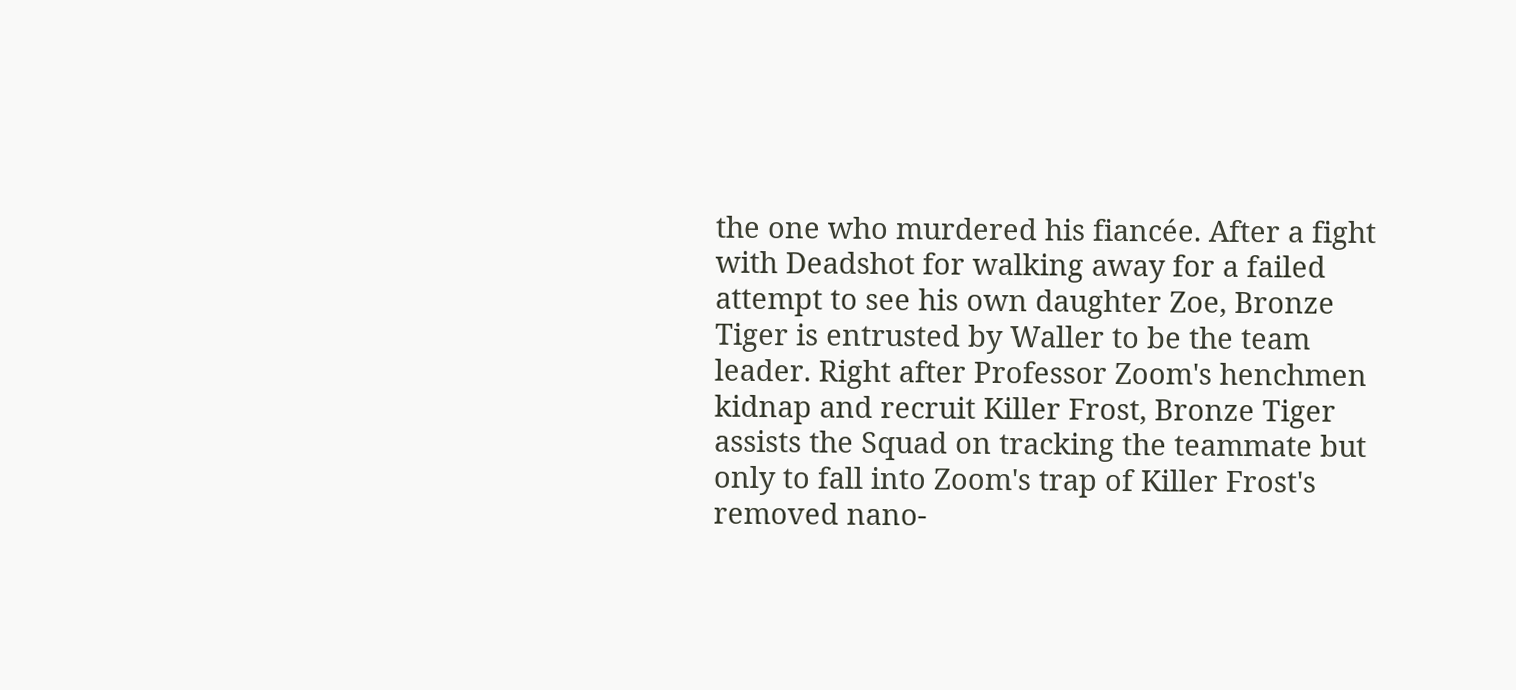the one who murdered his fiancée. After a fight with Deadshot for walking away for a failed attempt to see his own daughter Zoe, Bronze Tiger is entrusted by Waller to be the team leader. Right after Professor Zoom's henchmen kidnap and recruit Killer Frost, Bronze Tiger assists the Squad on tracking the teammate but only to fall into Zoom's trap of Killer Frost's removed nano-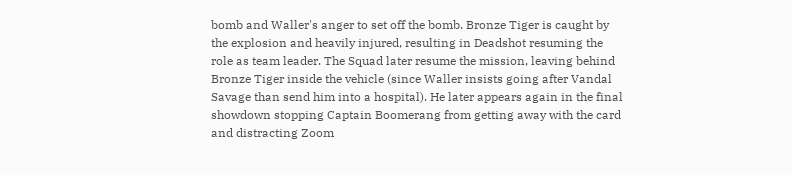bomb and Waller's anger to set off the bomb. Bronze Tiger is caught by the explosion and heavily injured, resulting in Deadshot resuming the role as team leader. The Squad later resume the mission, leaving behind Bronze Tiger inside the vehicle (since Waller insists going after Vandal Savage than send him into a hospital). He later appears again in the final showdown stopping Captain Boomerang from getting away with the card and distracting Zoom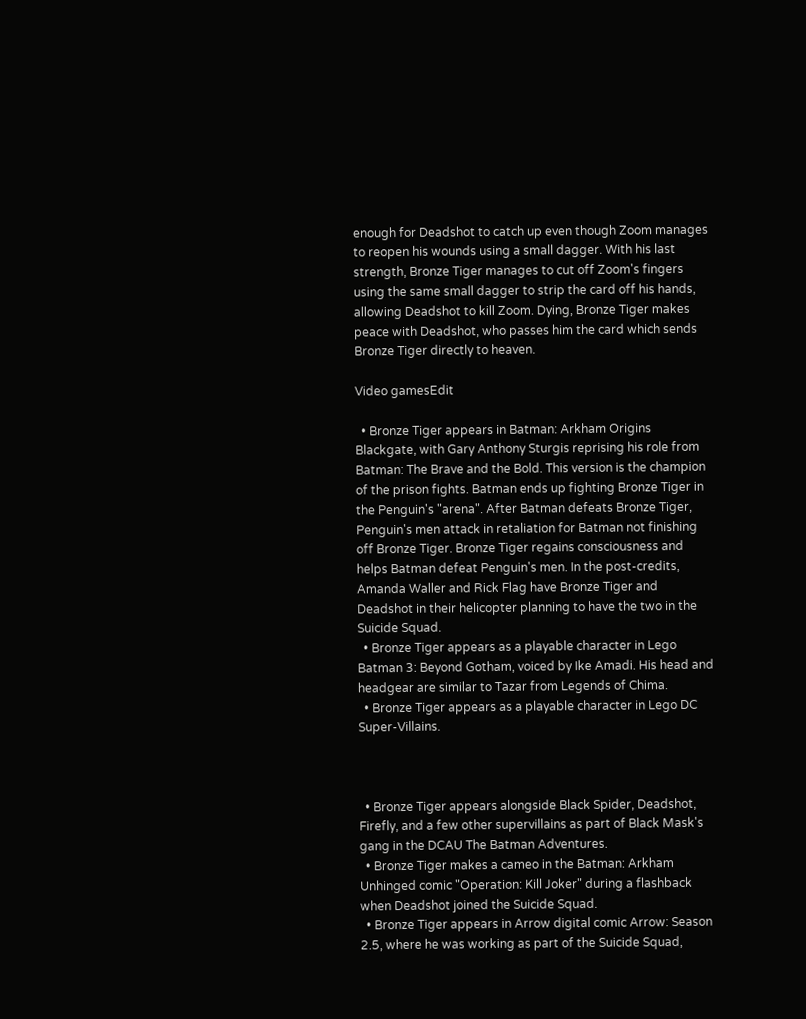enough for Deadshot to catch up even though Zoom manages to reopen his wounds using a small dagger. With his last strength, Bronze Tiger manages to cut off Zoom's fingers using the same small dagger to strip the card off his hands, allowing Deadshot to kill Zoom. Dying, Bronze Tiger makes peace with Deadshot, who passes him the card which sends Bronze Tiger directly to heaven.

Video gamesEdit

  • Bronze Tiger appears in Batman: Arkham Origins Blackgate, with Gary Anthony Sturgis reprising his role from Batman: The Brave and the Bold. This version is the champion of the prison fights. Batman ends up fighting Bronze Tiger in the Penguin's "arena". After Batman defeats Bronze Tiger, Penguin's men attack in retaliation for Batman not finishing off Bronze Tiger. Bronze Tiger regains consciousness and helps Batman defeat Penguin's men. In the post-credits, Amanda Waller and Rick Flag have Bronze Tiger and Deadshot in their helicopter planning to have the two in the Suicide Squad.
  • Bronze Tiger appears as a playable character in Lego Batman 3: Beyond Gotham, voiced by Ike Amadi. His head and headgear are similar to Tazar from Legends of Chima.
  • Bronze Tiger appears as a playable character in Lego DC Super-Villains.



  • Bronze Tiger appears alongside Black Spider, Deadshot, Firefly, and a few other supervillains as part of Black Mask's gang in the DCAU The Batman Adventures.
  • Bronze Tiger makes a cameo in the Batman: Arkham Unhinged comic "Operation: Kill Joker" during a flashback when Deadshot joined the Suicide Squad.
  • Bronze Tiger appears in Arrow digital comic Arrow: Season 2.5, where he was working as part of the Suicide Squad,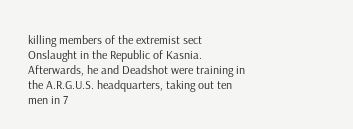killing members of the extremist sect Onslaught in the Republic of Kasnia. Afterwards, he and Deadshot were training in the A.R.G.U.S. headquarters, taking out ten men in 7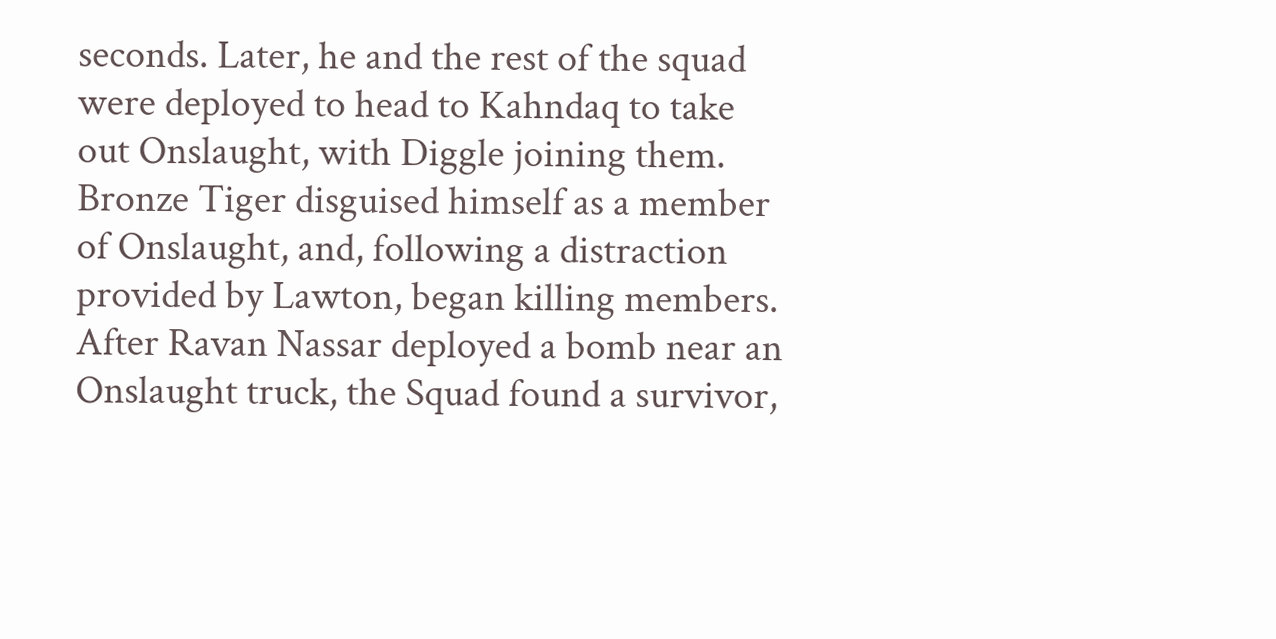seconds. Later, he and the rest of the squad were deployed to head to Kahndaq to take out Onslaught, with Diggle joining them. Bronze Tiger disguised himself as a member of Onslaught, and, following a distraction provided by Lawton, began killing members. After Ravan Nassar deployed a bomb near an Onslaught truck, the Squad found a survivor,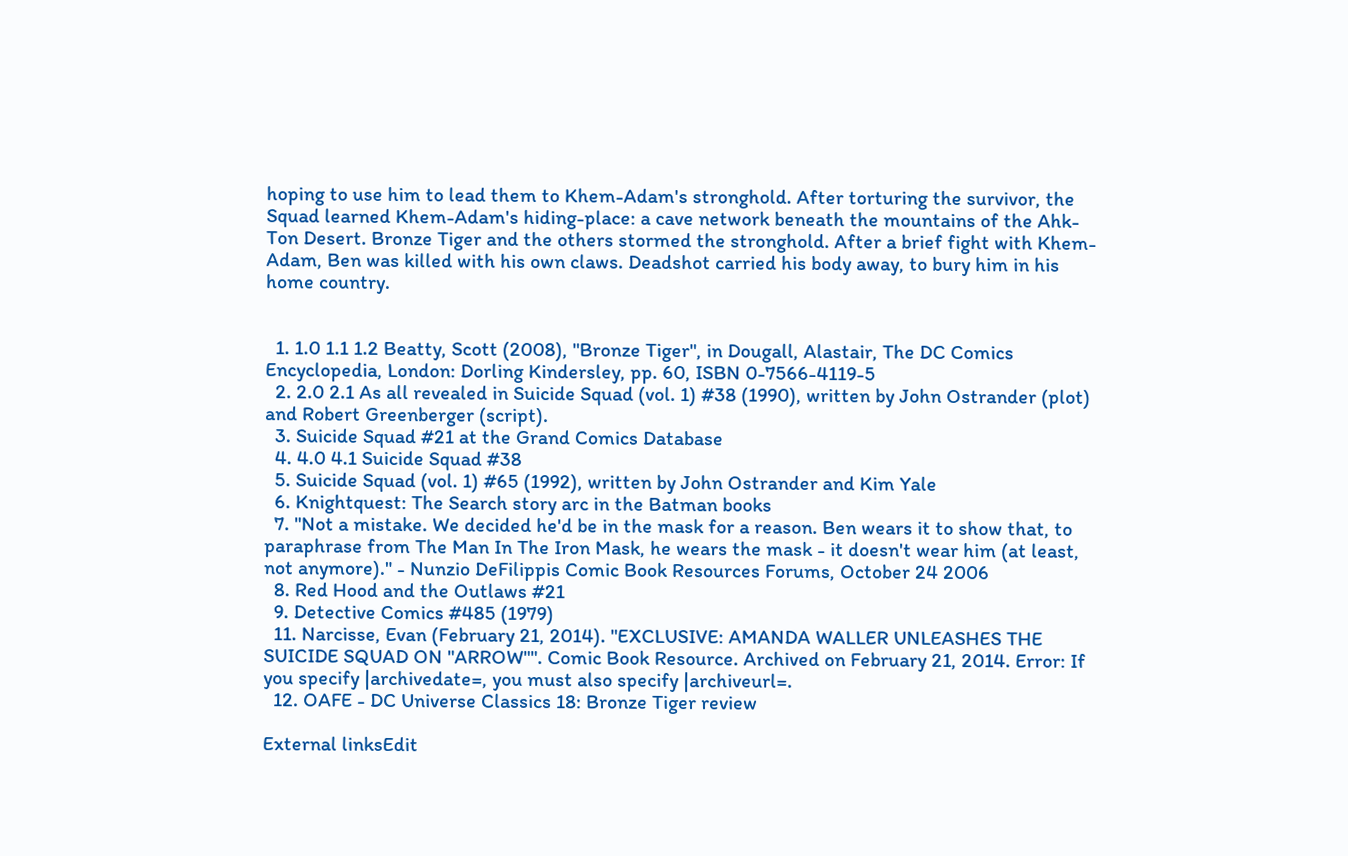hoping to use him to lead them to Khem-Adam's stronghold. After torturing the survivor, the Squad learned Khem-Adam's hiding-place: a cave network beneath the mountains of the Ahk-Ton Desert. Bronze Tiger and the others stormed the stronghold. After a brief fight with Khem-Adam, Ben was killed with his own claws. Deadshot carried his body away, to bury him in his home country.


  1. 1.0 1.1 1.2 Beatty, Scott (2008), "Bronze Tiger", in Dougall, Alastair, The DC Comics Encyclopedia, London: Dorling Kindersley, pp. 60, ISBN 0-7566-4119-5
  2. 2.0 2.1 As all revealed in Suicide Squad (vol. 1) #38 (1990), written by John Ostrander (plot) and Robert Greenberger (script).
  3. Suicide Squad #21 at the Grand Comics Database
  4. 4.0 4.1 Suicide Squad #38
  5. Suicide Squad (vol. 1) #65 (1992), written by John Ostrander and Kim Yale
  6. Knightquest: The Search story arc in the Batman books
  7. "Not a mistake. We decided he'd be in the mask for a reason. Ben wears it to show that, to paraphrase from The Man In The Iron Mask, he wears the mask - it doesn't wear him (at least, not anymore)." - Nunzio DeFilippis Comic Book Resources Forums, October 24 2006
  8. Red Hood and the Outlaws #21
  9. Detective Comics #485 (1979)
  11. Narcisse, Evan (February 21, 2014). "EXCLUSIVE: AMANDA WALLER UNLEASHES THE SUICIDE SQUAD ON "ARROW"". Comic Book Resource. Archived on February 21, 2014. Error: If you specify |archivedate=, you must also specify |archiveurl=.
  12. OAFE - DC Universe Classics 18: Bronze Tiger review

External linksEdit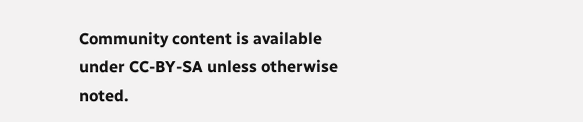Community content is available under CC-BY-SA unless otherwise noted.